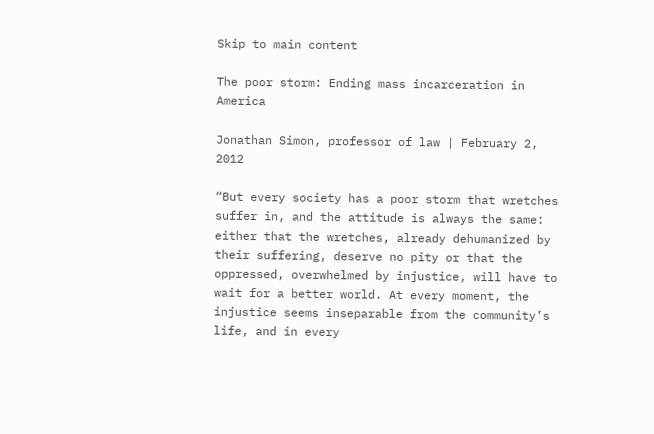Skip to main content

The poor storm: Ending mass incarceration in America

Jonathan Simon, professor of law | February 2, 2012

“But every society has a poor storm that wretches suffer in, and the attitude is always the same: either that the wretches, already dehumanized by their suffering, deserve no pity or that the oppressed, overwhelmed by injustice, will have to wait for a better world. At every moment, the injustice seems inseparable from the community’s life, and in every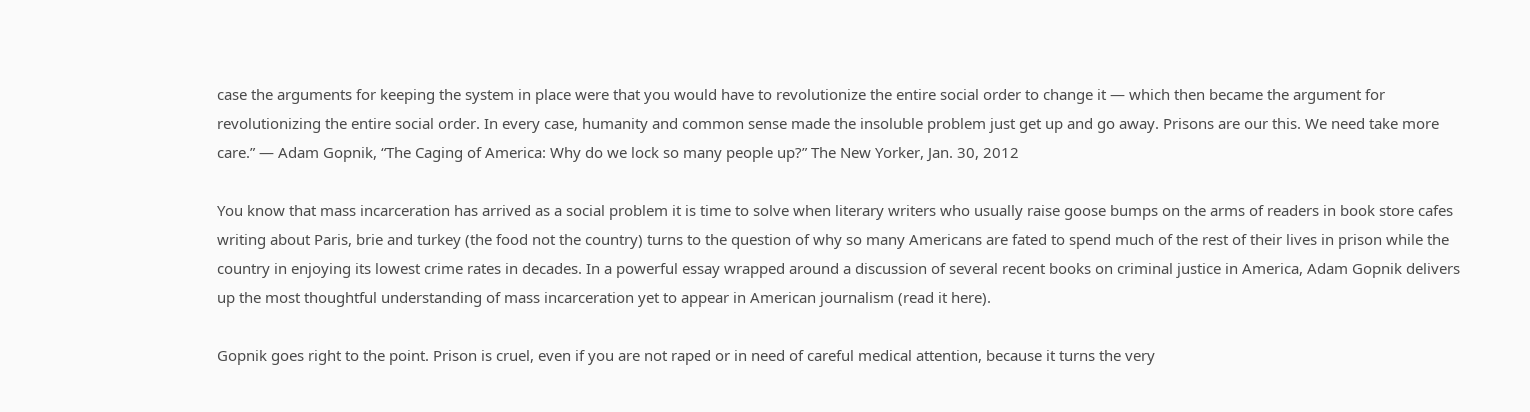case the arguments for keeping the system in place were that you would have to revolutionize the entire social order to change it — which then became the argument for revolutionizing the entire social order. In every case, humanity and common sense made the insoluble problem just get up and go away. Prisons are our this. We need take more care.” — Adam Gopnik, “The Caging of America: Why do we lock so many people up?” The New Yorker, Jan. 30, 2012

You know that mass incarceration has arrived as a social problem it is time to solve when literary writers who usually raise goose bumps on the arms of readers in book store cafes writing about Paris, brie and turkey (the food not the country) turns to the question of why so many Americans are fated to spend much of the rest of their lives in prison while the country in enjoying its lowest crime rates in decades. In a powerful essay wrapped around a discussion of several recent books on criminal justice in America, Adam Gopnik delivers up the most thoughtful understanding of mass incarceration yet to appear in American journalism (read it here).

Gopnik goes right to the point. Prison is cruel, even if you are not raped or in need of careful medical attention, because it turns the very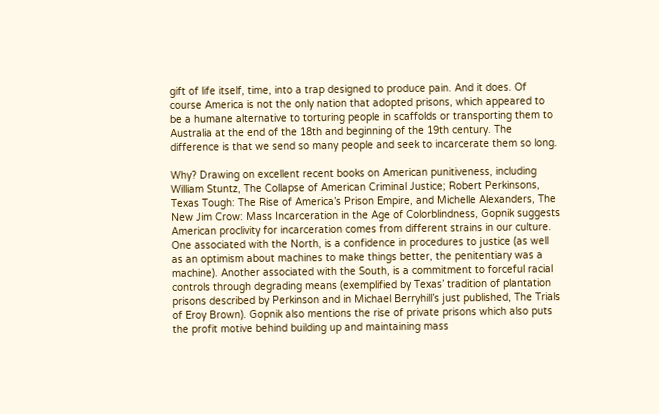gift of life itself, time, into a trap designed to produce pain. And it does. Of course America is not the only nation that adopted prisons, which appeared to be a humane alternative to torturing people in scaffolds or transporting them to Australia at the end of the 18th and beginning of the 19th century. The difference is that we send so many people and seek to incarcerate them so long.

Why? Drawing on excellent recent books on American punitiveness, including William Stuntz, The Collapse of American Criminal Justice; Robert Perkinsons, Texas Tough: The Rise of America’s Prison Empire, and Michelle Alexanders, The New Jim Crow: Mass Incarceration in the Age of Colorblindness, Gopnik suggests American proclivity for incarceration comes from different strains in our culture. One associated with the North, is a confidence in procedures to justice (as well as an optimism about machines to make things better, the penitentiary was a machine). Another associated with the South, is a commitment to forceful racial controls through degrading means (exemplified by Texas’ tradition of plantation prisons described by Perkinson and in Michael Berryhill’s just published, The Trials of Eroy Brown). Gopnik also mentions the rise of private prisons which also puts the profit motive behind building up and maintaining mass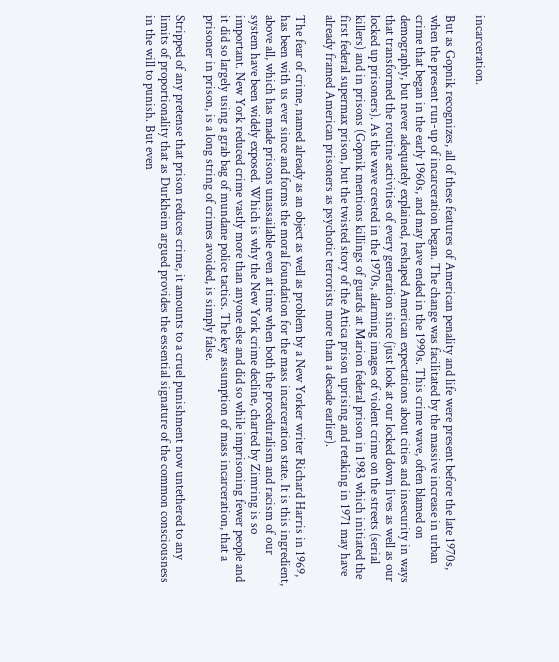incarceration.

But as Gopnik recognizes, all of these features of American penality and life were present before the late 1970s, when the present run-up of incarceration began. The change was facilitated by the massive increase in urban crime that began in the early 1960s, and may have ended in the 1990s. This crime wave, often blamed on demography, but never adequately explained, reshaped American expectations about cities and insecurity in ways that transformed the routine activities of every generation since (just look at our locked down lives as well as our locked up prisoners). As the wave crested in the 1970s, alarming images of violent crime on the streets (serial killers) and in prisons (Gopnik mentions killings of guards at Marion federal prison in 1983 which initiated the first federal supermax prison, but the twisted story of the Attica prison uprising and retaking in 1971 may have already framed American prisoners as psychotic terrorists more than a decade earlier).

The fear of crime, named already as an object as well as problem by a New Yorker writer Richard Harris in 1969, has been with us ever since and forms the moral foundation for the mass incarceration state. It is this ingredient, above all, which has made prisons unassailable even at time when both the proceduralism and racism of our system have been widely exposed. Which is why the New York crime decline, charted by Zimring is so important. New York reduced crime vastly more than anyone else and did so while imprisoning fewer people and it did so largely using a grab bag of mundane police tactics. The key assumption of mass incarceration, that a prisoner in prison, is a long string of crimes avoided, is simply false.

Stripped of any pretense that prison reduces crime, it amounts to a cruel punishment now untethered to any limits of proportionality that as Durkheim argued provides the essential signature of the common consciousness in the will to punish. But even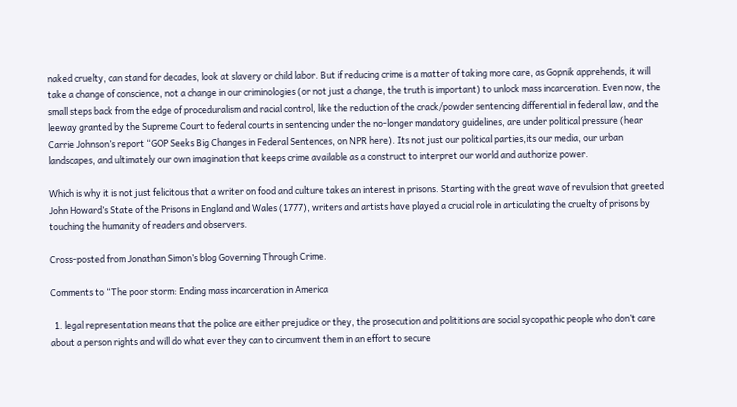naked cruelty, can stand for decades, look at slavery or child labor. But if reducing crime is a matter of taking more care, as Gopnik apprehends, it will take a change of conscience, not a change in our criminologies (or not just a change, the truth is important) to unlock mass incarceration. Even now, the small steps back from the edge of proceduralism and racial control, like the reduction of the crack/powder sentencing differential in federal law, and the leeway granted by the Supreme Court to federal courts in sentencing under the no-longer mandatory guidelines, are under political pressure (hear Carrie Johnson’s report “GOP Seeks Big Changes in Federal Sentences, on NPR here). Its not just our political parties,its our media, our urban landscapes, and ultimately our own imagination that keeps crime available as a construct to interpret our world and authorize power.

Which is why it is not just felicitous that a writer on food and culture takes an interest in prisons. Starting with the great wave of revulsion that greeted John Howard’s State of the Prisons in England and Wales (1777), writers and artists have played a crucial role in articulating the cruelty of prisons by touching the humanity of readers and observers.

Cross-posted from Jonathan Simon’s blog Governing Through Crime.

Comments to “The poor storm: Ending mass incarceration in America

  1. legal representation means that the police are either prejudice or they, the prosecution and polititions are social sycopathic people who don’t care about a person rights and will do what ever they can to circumvent them in an effort to secure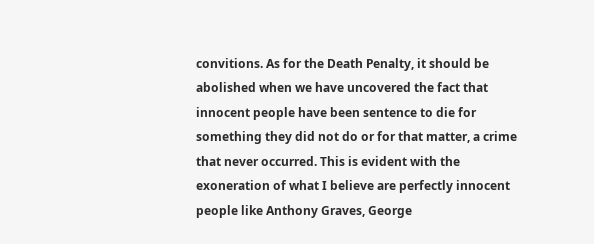convitions. As for the Death Penalty, it should be abolished when we have uncovered the fact that innocent people have been sentence to die for something they did not do or for that matter, a crime that never occurred. This is evident with the exoneration of what I believe are perfectly innocent people like Anthony Graves, George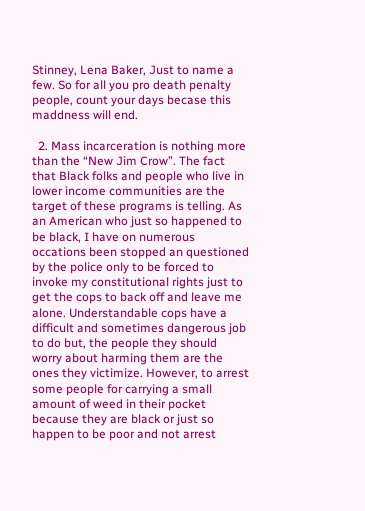Stinney, Lena Baker, Just to name a few. So for all you pro death penalty people, count your days becase this maddness will end.

  2. Mass incarceration is nothing more than the “New Jim Crow”. The fact that Black folks and people who live in lower income communities are the target of these programs is telling. As an American who just so happened to be black, I have on numerous occations been stopped an questioned by the police only to be forced to invoke my constitutional rights just to get the cops to back off and leave me alone. Understandable cops have a difficult and sometimes dangerous job to do but, the people they should worry about harming them are the ones they victimize. However, to arrest some people for carrying a small amount of weed in their pocket because they are black or just so happen to be poor and not arrest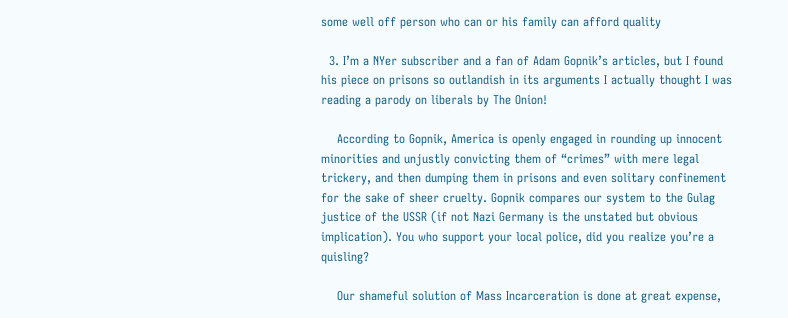some well off person who can or his family can afford quality

  3. I’m a NYer subscriber and a fan of Adam Gopnik’s articles, but I found his piece on prisons so outlandish in its arguments I actually thought I was reading a parody on liberals by The Onion!

    According to Gopnik, America is openly engaged in rounding up innocent minorities and unjustly convicting them of “crimes” with mere legal trickery, and then dumping them in prisons and even solitary confinement for the sake of sheer cruelty. Gopnik compares our system to the Gulag justice of the USSR (if not Nazi Germany is the unstated but obvious implication). You who support your local police, did you realize you’re a quisling?

    Our shameful solution of Mass Incarceration is done at great expense,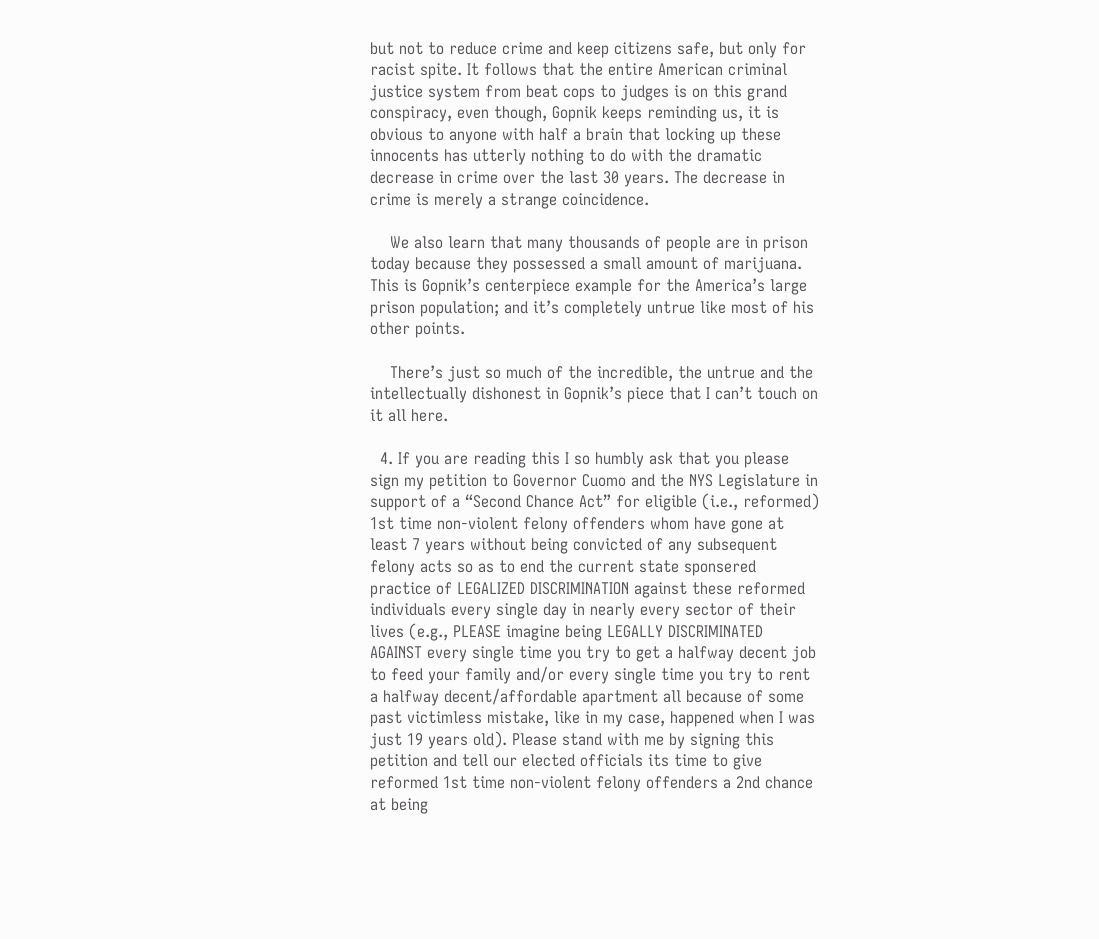but not to reduce crime and keep citizens safe, but only for racist spite. It follows that the entire American criminal justice system from beat cops to judges is on this grand conspiracy, even though, Gopnik keeps reminding us, it is obvious to anyone with half a brain that locking up these innocents has utterly nothing to do with the dramatic decrease in crime over the last 30 years. The decrease in crime is merely a strange coincidence.

    We also learn that many thousands of people are in prison today because they possessed a small amount of marijuana. This is Gopnik’s centerpiece example for the America’s large prison population; and it’s completely untrue like most of his other points.

    There’s just so much of the incredible, the untrue and the intellectually dishonest in Gopnik’s piece that I can’t touch on it all here.

  4. If you are reading this I so humbly ask that you please sign my petition to Governor Cuomo and the NYS Legislature in support of a “Second Chance Act” for eligible (i.e., reformed) 1st time non-violent felony offenders whom have gone at least 7 years without being convicted of any subsequent felony acts so as to end the current state sponsered practice of LEGALIZED DISCRIMINATION against these reformed individuals every single day in nearly every sector of their lives (e.g., PLEASE imagine being LEGALLY DISCRIMINATED AGAINST every single time you try to get a halfway decent job to feed your family and/or every single time you try to rent a halfway decent/affordable apartment all because of some past victimless mistake, like in my case, happened when I was just 19 years old). Please stand with me by signing this petition and tell our elected officials its time to give reformed 1st time non-violent felony offenders a 2nd chance at being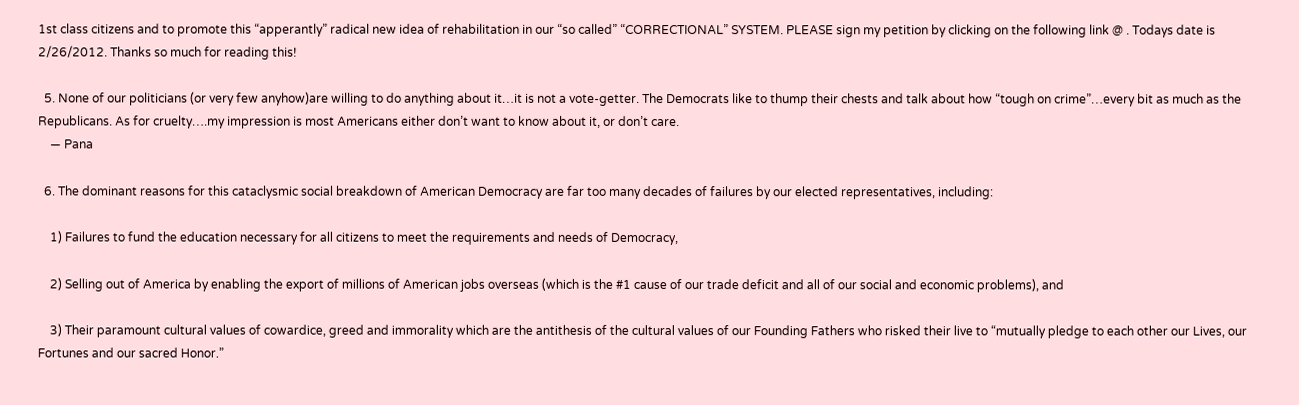1st class citizens and to promote this “apperantly” radical new idea of rehabilitation in our “so called” “CORRECTIONAL” SYSTEM. PLEASE sign my petition by clicking on the following link @ . Todays date is 2/26/2012. Thanks so much for reading this!

  5. None of our politicians (or very few anyhow)are willing to do anything about it…it is not a vote-getter. The Democrats like to thump their chests and talk about how “tough on crime”…every bit as much as the Republicans. As for cruelty….my impression is most Americans either don’t want to know about it, or don’t care.
    — Pana

  6. The dominant reasons for this cataclysmic social breakdown of American Democracy are far too many decades of failures by our elected representatives, including:

    1) Failures to fund the education necessary for all citizens to meet the requirements and needs of Democracy,

    2) Selling out of America by enabling the export of millions of American jobs overseas (which is the #1 cause of our trade deficit and all of our social and economic problems), and

    3) Their paramount cultural values of cowardice, greed and immorality which are the antithesis of the cultural values of our Founding Fathers who risked their live to “mutually pledge to each other our Lives, our Fortunes and our sacred Honor.”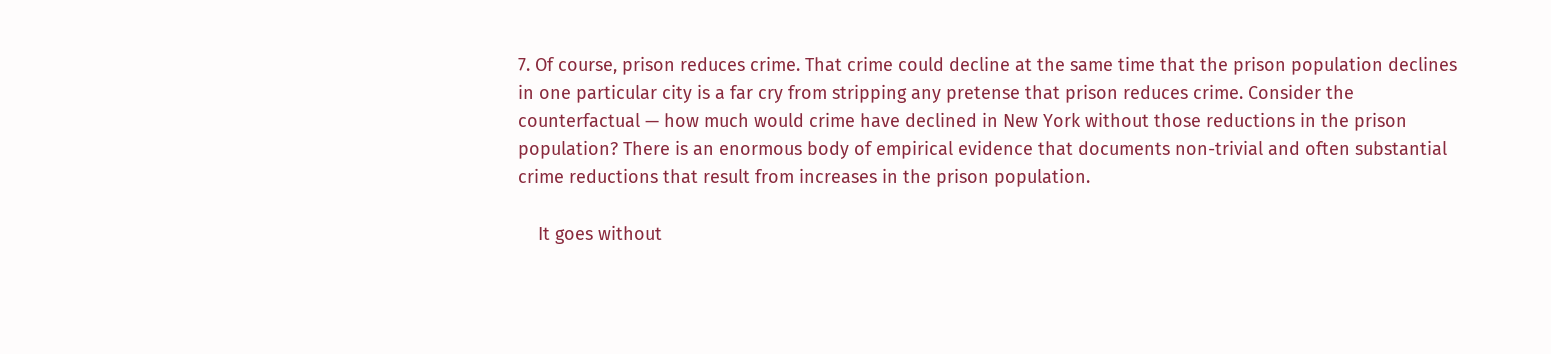7. Of course, prison reduces crime. That crime could decline at the same time that the prison population declines in one particular city is a far cry from stripping any pretense that prison reduces crime. Consider the counterfactual — how much would crime have declined in New York without those reductions in the prison population? There is an enormous body of empirical evidence that documents non-trivial and often substantial crime reductions that result from increases in the prison population.

    It goes without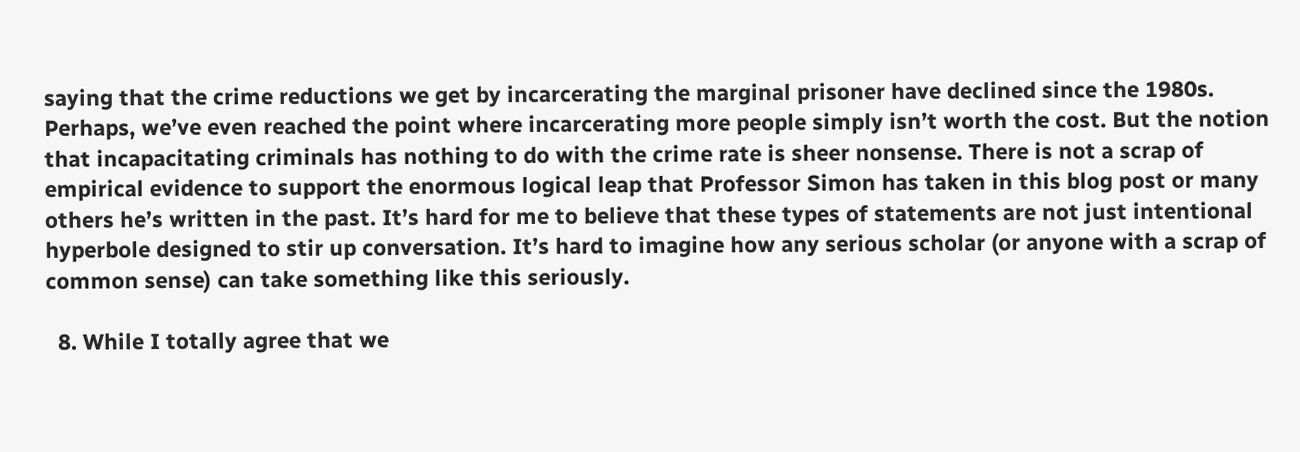saying that the crime reductions we get by incarcerating the marginal prisoner have declined since the 1980s. Perhaps, we’ve even reached the point where incarcerating more people simply isn’t worth the cost. But the notion that incapacitating criminals has nothing to do with the crime rate is sheer nonsense. There is not a scrap of empirical evidence to support the enormous logical leap that Professor Simon has taken in this blog post or many others he’s written in the past. It’s hard for me to believe that these types of statements are not just intentional hyperbole designed to stir up conversation. It’s hard to imagine how any serious scholar (or anyone with a scrap of common sense) can take something like this seriously.

  8. While I totally agree that we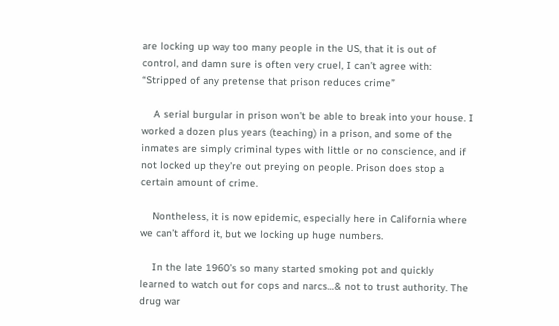are locking up way too many people in the US, that it is out of control, and damn sure is often very cruel, I can’t agree with: “Stripped of any pretense that prison reduces crime”

    A serial burgular in prison won’t be able to break into your house. I worked a dozen plus years (teaching) in a prison, and some of the inmates are simply criminal types with little or no conscience, and if not locked up they’re out preying on people. Prison does stop a certain amount of crime.

    Nontheless, it is now epidemic, especially here in California where we can’t afford it, but we locking up huge numbers.

    In the late 1960’s so many started smoking pot and quickly learned to watch out for cops and narcs…& not to trust authority. The drug war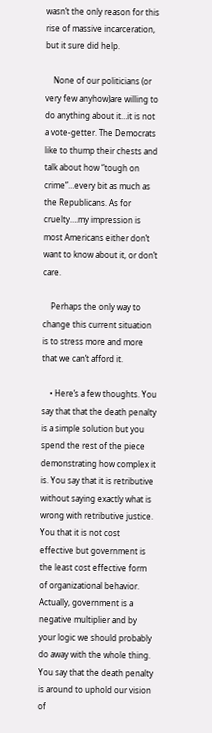wasn’t the only reason for this rise of massive incarceration, but it sure did help.

    None of our politicians (or very few anyhow)are willing to do anything about it…it is not a vote-getter. The Democrats like to thump their chests and talk about how “tough on crime”…every bit as much as the Republicans. As for cruelty….my impression is most Americans either don’t want to know about it, or don’t care.

    Perhaps the only way to change this current situation is to stress more and more that we can’t afford it.

    • Here’s a few thoughts. You say that that the death penalty is a simple solution but you spend the rest of the piece demonstrating how complex it is. You say that it is retributive without saying exactly what is wrong with retributive justice. You that it is not cost effective but government is the least cost effective form of organizational behavior. Actually, government is a negative multiplier and by your logic we should probably do away with the whole thing. You say that the death penalty is around to uphold our vision of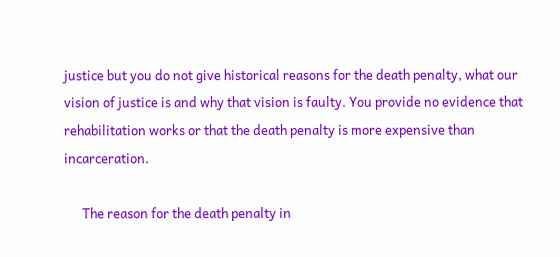justice but you do not give historical reasons for the death penalty, what our vision of justice is and why that vision is faulty. You provide no evidence that rehabilitation works or that the death penalty is more expensive than incarceration.

      The reason for the death penalty in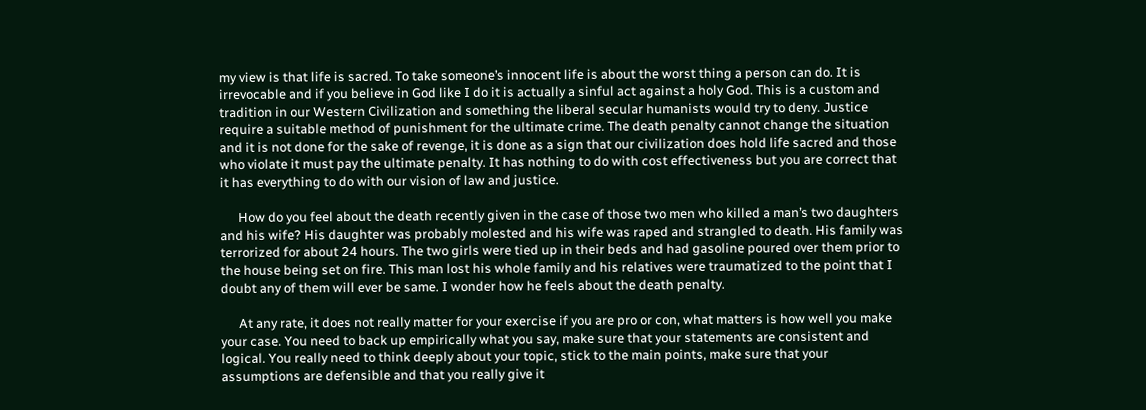my view is that life is sacred. To take someone’s innocent life is about the worst thing a person can do. It is irrevocable and if you believe in God like I do it is actually a sinful act against a holy God. This is a custom and tradition in our Western Civilization and something the liberal secular humanists would try to deny. Justice require a suitable method of punishment for the ultimate crime. The death penalty cannot change the situation and it is not done for the sake of revenge, it is done as a sign that our civilization does hold life sacred and those who violate it must pay the ultimate penalty. It has nothing to do with cost effectiveness but you are correct that it has everything to do with our vision of law and justice.

      How do you feel about the death recently given in the case of those two men who killed a man’s two daughters and his wife? His daughter was probably molested and his wife was raped and strangled to death. His family was terrorized for about 24 hours. The two girls were tied up in their beds and had gasoline poured over them prior to the house being set on fire. This man lost his whole family and his relatives were traumatized to the point that I doubt any of them will ever be same. I wonder how he feels about the death penalty.

      At any rate, it does not really matter for your exercise if you are pro or con, what matters is how well you make your case. You need to back up empirically what you say, make sure that your statements are consistent and logical. You really need to think deeply about your topic, stick to the main points, make sure that your assumptions are defensible and that you really give it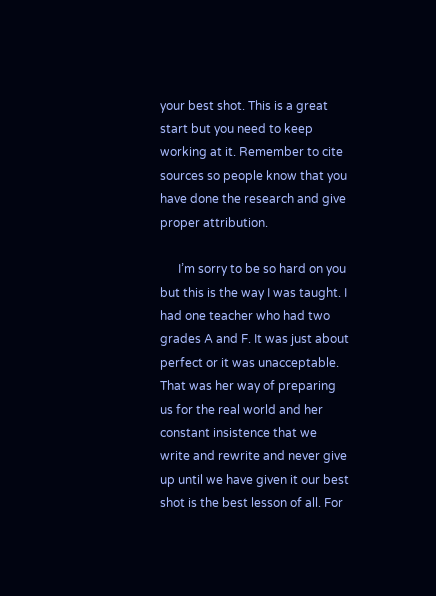your best shot. This is a great start but you need to keep working at it. Remember to cite sources so people know that you have done the research and give proper attribution.

      I’m sorry to be so hard on you but this is the way I was taught. I had one teacher who had two grades A and F. It was just about perfect or it was unacceptable. That was her way of preparing us for the real world and her constant insistence that we write and rewrite and never give up until we have given it our best shot is the best lesson of all. For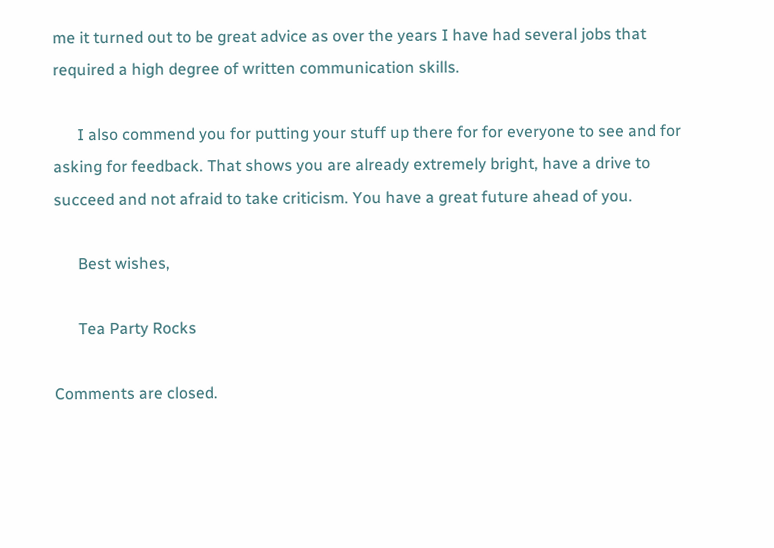me it turned out to be great advice as over the years I have had several jobs that required a high degree of written communication skills.

      I also commend you for putting your stuff up there for for everyone to see and for asking for feedback. That shows you are already extremely bright, have a drive to succeed and not afraid to take criticism. You have a great future ahead of you.

      Best wishes,

      Tea Party Rocks

Comments are closed.